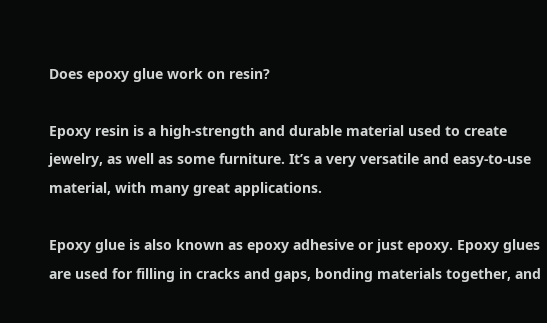Does epoxy glue work on resin?

Epoxy resin is a high-strength and durable material used to create jewelry, as well as some furniture. It’s a very versatile and easy-to-use material, with many great applications.

Epoxy glue is also known as epoxy adhesive or just epoxy. Epoxy glues are used for filling in cracks and gaps, bonding materials together, and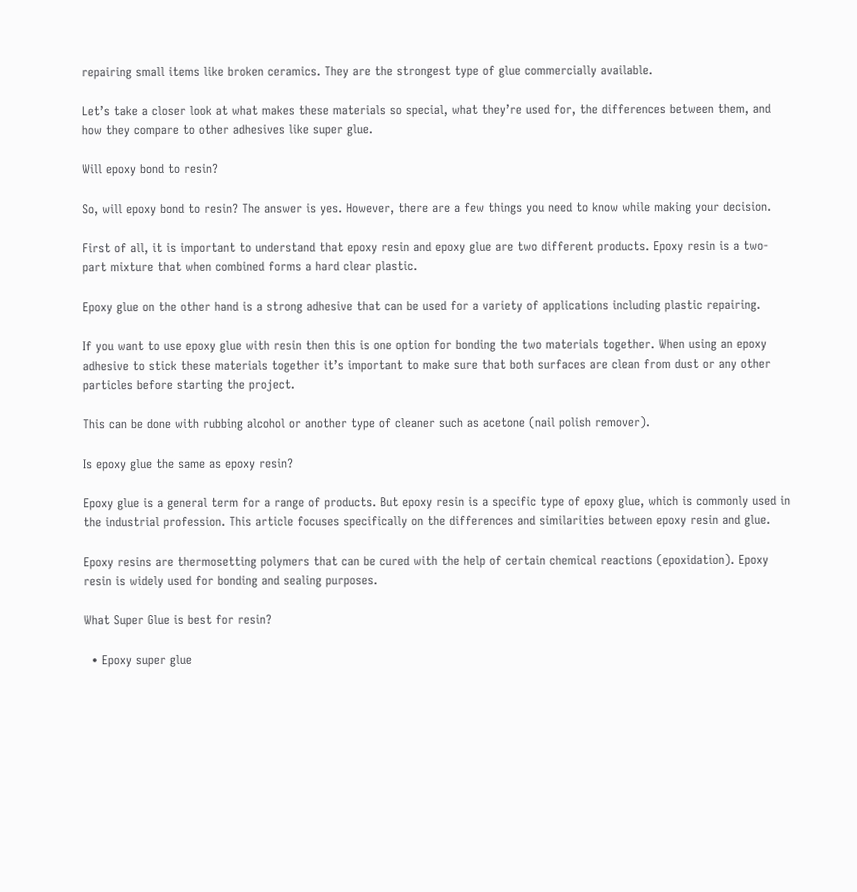repairing small items like broken ceramics. They are the strongest type of glue commercially available.

Let’s take a closer look at what makes these materials so special, what they’re used for, the differences between them, and how they compare to other adhesives like super glue.

Will epoxy bond to resin?

So, will epoxy bond to resin? The answer is yes. However, there are a few things you need to know while making your decision.

First of all, it is important to understand that epoxy resin and epoxy glue are two different products. Epoxy resin is a two-part mixture that when combined forms a hard clear plastic.

Epoxy glue on the other hand is a strong adhesive that can be used for a variety of applications including plastic repairing.

If you want to use epoxy glue with resin then this is one option for bonding the two materials together. When using an epoxy adhesive to stick these materials together it’s important to make sure that both surfaces are clean from dust or any other particles before starting the project.

This can be done with rubbing alcohol or another type of cleaner such as acetone (nail polish remover).

Is epoxy glue the same as epoxy resin?

Epoxy glue is a general term for a range of products. But epoxy resin is a specific type of epoxy glue, which is commonly used in the industrial profession. This article focuses specifically on the differences and similarities between epoxy resin and glue.

Epoxy resins are thermosetting polymers that can be cured with the help of certain chemical reactions (epoxidation). Epoxy resin is widely used for bonding and sealing purposes.

What Super Glue is best for resin?

  • Epoxy super glue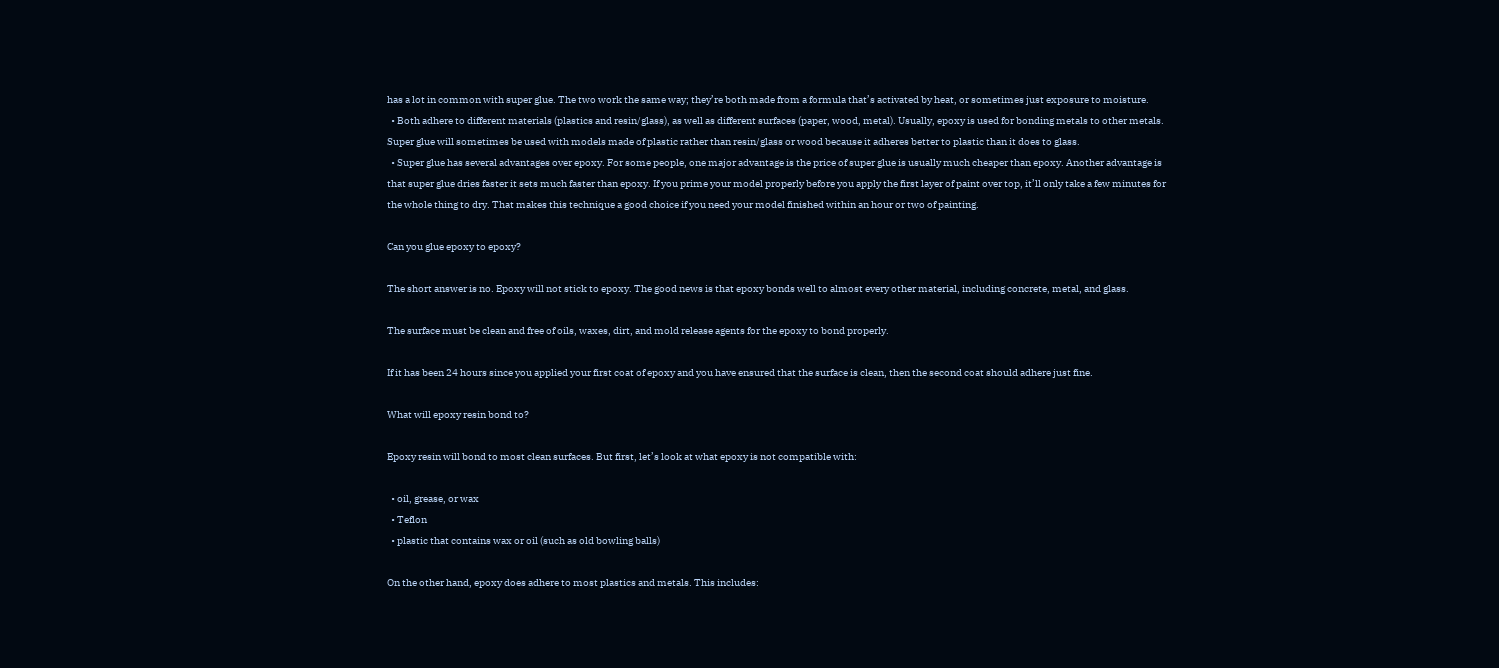has a lot in common with super glue. The two work the same way; they’re both made from a formula that’s activated by heat, or sometimes just exposure to moisture.
  • Both adhere to different materials (plastics and resin/glass), as well as different surfaces (paper, wood, metal). Usually, epoxy is used for bonding metals to other metals. Super glue will sometimes be used with models made of plastic rather than resin/glass or wood because it adheres better to plastic than it does to glass.
  • Super glue has several advantages over epoxy. For some people, one major advantage is the price of super glue is usually much cheaper than epoxy. Another advantage is that super glue dries faster it sets much faster than epoxy. If you prime your model properly before you apply the first layer of paint over top, it’ll only take a few minutes for the whole thing to dry. That makes this technique a good choice if you need your model finished within an hour or two of painting.

Can you glue epoxy to epoxy?

The short answer is no. Epoxy will not stick to epoxy. The good news is that epoxy bonds well to almost every other material, including concrete, metal, and glass.

The surface must be clean and free of oils, waxes, dirt, and mold release agents for the epoxy to bond properly.

If it has been 24 hours since you applied your first coat of epoxy and you have ensured that the surface is clean, then the second coat should adhere just fine.

What will epoxy resin bond to?

Epoxy resin will bond to most clean surfaces. But first, let’s look at what epoxy is not compatible with:

  • oil, grease, or wax
  • Teflon
  • plastic that contains wax or oil (such as old bowling balls)

On the other hand, epoxy does adhere to most plastics and metals. This includes: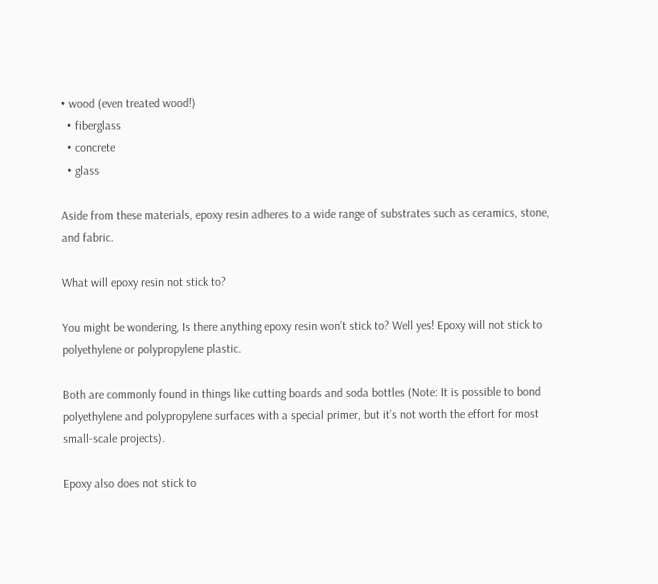• wood (even treated wood!)
  • fiberglass
  • concrete
  • glass

Aside from these materials, epoxy resin adheres to a wide range of substrates such as ceramics, stone, and fabric.

What will epoxy resin not stick to?

You might be wondering, Is there anything epoxy resin won’t stick to? Well yes! Epoxy will not stick to polyethylene or polypropylene plastic.

Both are commonly found in things like cutting boards and soda bottles (Note: It is possible to bond polyethylene and polypropylene surfaces with a special primer, but it’s not worth the effort for most small-scale projects).

Epoxy also does not stick to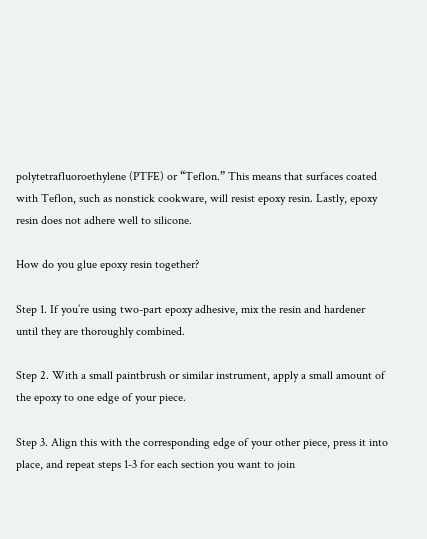polytetrafluoroethylene (PTFE) or “Teflon.” This means that surfaces coated with Teflon, such as nonstick cookware, will resist epoxy resin. Lastly, epoxy resin does not adhere well to silicone.

How do you glue epoxy resin together?

Step 1. If you’re using two-part epoxy adhesive, mix the resin and hardener until they are thoroughly combined.

Step 2. With a small paintbrush or similar instrument, apply a small amount of the epoxy to one edge of your piece.

Step 3. Align this with the corresponding edge of your other piece, press it into place, and repeat steps 1-3 for each section you want to join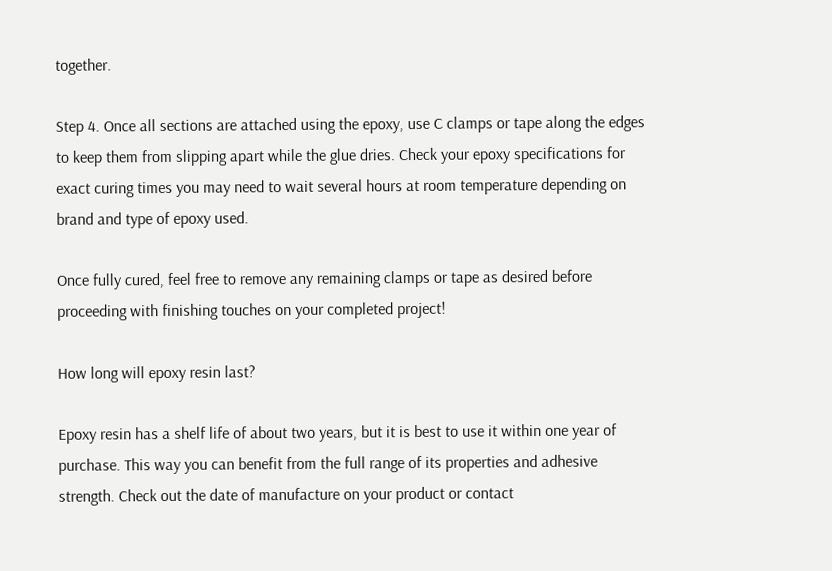together.

Step 4. Once all sections are attached using the epoxy, use C clamps or tape along the edges to keep them from slipping apart while the glue dries. Check your epoxy specifications for exact curing times you may need to wait several hours at room temperature depending on brand and type of epoxy used.

Once fully cured, feel free to remove any remaining clamps or tape as desired before proceeding with finishing touches on your completed project!

How long will epoxy resin last?

Epoxy resin has a shelf life of about two years, but it is best to use it within one year of purchase. This way you can benefit from the full range of its properties and adhesive strength. Check out the date of manufacture on your product or contact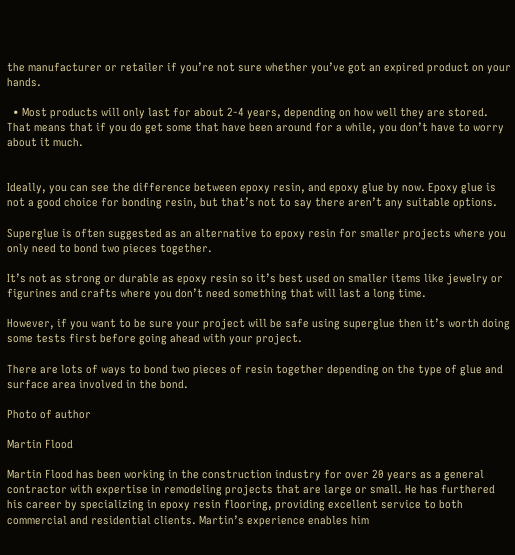the manufacturer or retailer if you’re not sure whether you’ve got an expired product on your hands.

  • Most products will only last for about 2-4 years, depending on how well they are stored. That means that if you do get some that have been around for a while, you don’t have to worry about it much.


Ideally, you can see the difference between epoxy resin, and epoxy glue by now. Epoxy glue is not a good choice for bonding resin, but that’s not to say there aren’t any suitable options.

Superglue is often suggested as an alternative to epoxy resin for smaller projects where you only need to bond two pieces together.

It’s not as strong or durable as epoxy resin so it’s best used on smaller items like jewelry or figurines and crafts where you don’t need something that will last a long time.

However, if you want to be sure your project will be safe using superglue then it’s worth doing some tests first before going ahead with your project.

There are lots of ways to bond two pieces of resin together depending on the type of glue and surface area involved in the bond.

Photo of author

Martin Flood

Martin Flood has been working in the construction industry for over 20 years as a general contractor with expertise in remodeling projects that are large or small. He has furthered his career by specializing in epoxy resin flooring, providing excellent service to both commercial and residential clients. Martin’s experience enables him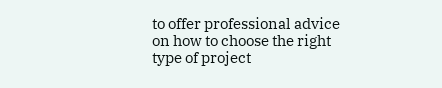to offer professional advice on how to choose the right type of project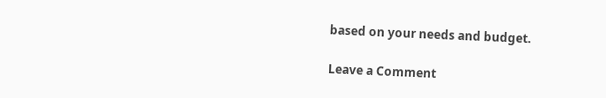based on your needs and budget.

Leave a Comment